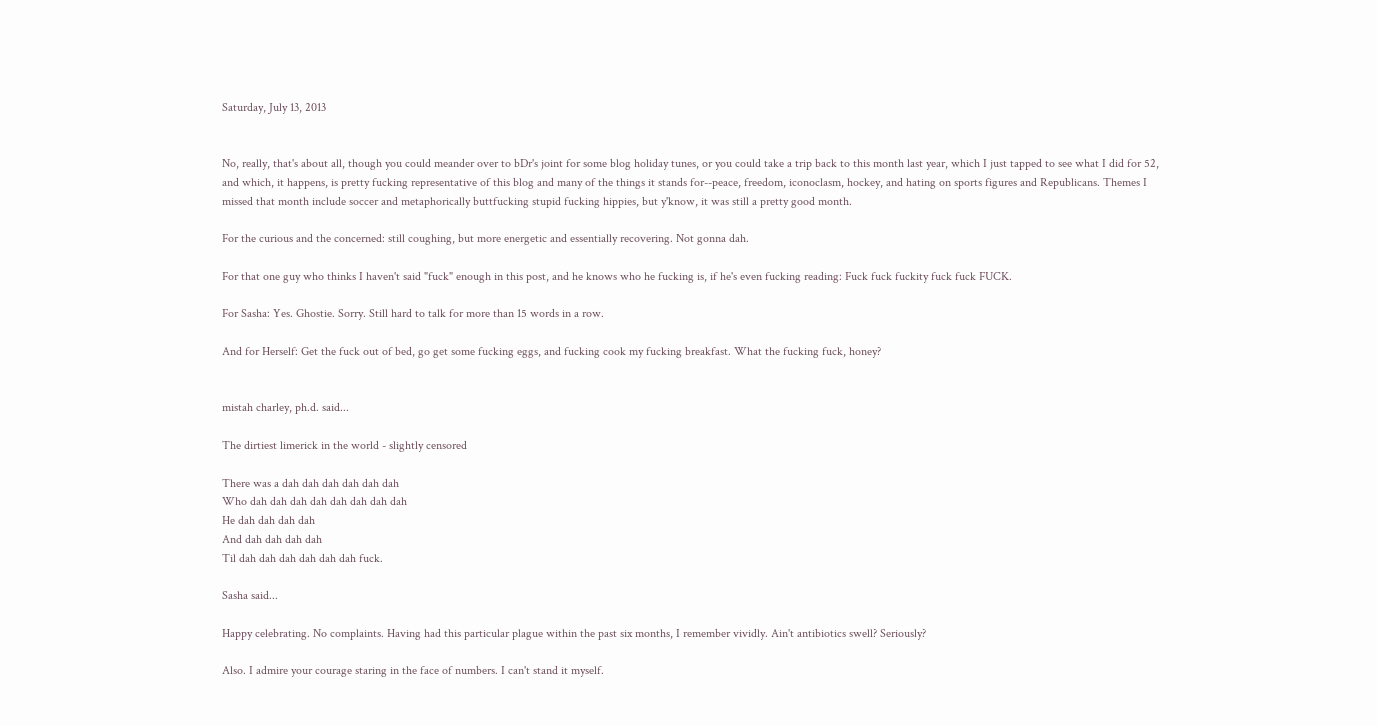Saturday, July 13, 2013


No, really, that's about all, though you could meander over to bDr's joint for some blog holiday tunes, or you could take a trip back to this month last year, which I just tapped to see what I did for 52, and which, it happens, is pretty fucking representative of this blog and many of the things it stands for--peace, freedom, iconoclasm, hockey, and hating on sports figures and Republicans. Themes I missed that month include soccer and metaphorically buttfucking stupid fucking hippies, but y'know, it was still a pretty good month.

For the curious and the concerned: still coughing, but more energetic and essentially recovering. Not gonna dah.

For that one guy who thinks I haven't said "fuck" enough in this post, and he knows who he fucking is, if he's even fucking reading: Fuck fuck fuckity fuck fuck FUCK.

For Sasha: Yes. Ghostie. Sorry. Still hard to talk for more than 15 words in a row.

And for Herself: Get the fuck out of bed, go get some fucking eggs, and fucking cook my fucking breakfast. What the fucking fuck, honey?


mistah charley, ph.d. said...

The dirtiest limerick in the world - slightly censored

There was a dah dah dah dah dah dah
Who dah dah dah dah dah dah dah dah
He dah dah dah dah
And dah dah dah dah
Til dah dah dah dah dah dah fuck.

Sasha said...

Happy celebrating. No complaints. Having had this particular plague within the past six months, I remember vividly. Ain't antibiotics swell? Seriously?

Also. I admire your courage staring in the face of numbers. I can't stand it myself.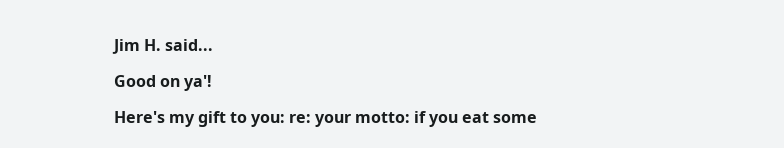Jim H. said...

Good on ya'!

Here's my gift to you: re: your motto: if you eat some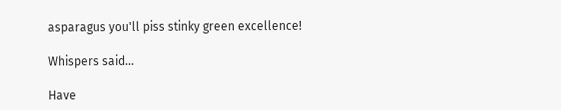asparagus you'll piss stinky green excellence!

Whispers said...

Have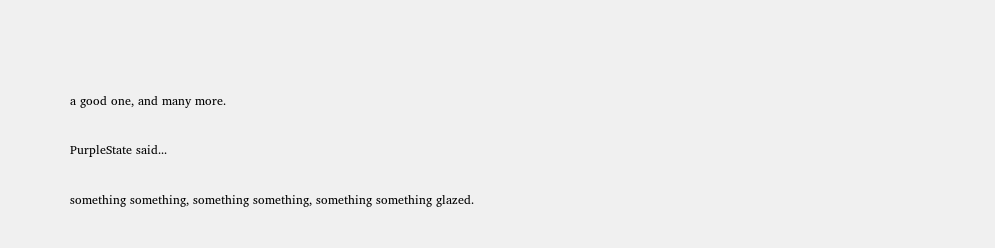a good one, and many more.

PurpleState said...

something something, something something, something something glazed.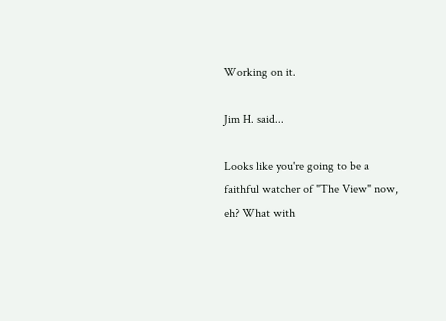Working on it.

Jim H. said...

Looks like you're going to be a faithful watcher of "The View" now, eh? What with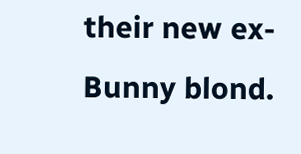their new ex-Bunny blond.